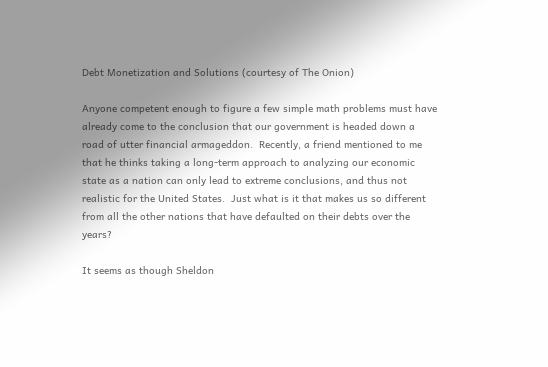Debt Monetization and Solutions (courtesy of The Onion)

Anyone competent enough to figure a few simple math problems must have already come to the conclusion that our government is headed down a road of utter financial armageddon.  Recently, a friend mentioned to me that he thinks taking a long-term approach to analyzing our economic state as a nation can only lead to extreme conclusions, and thus not realistic for the United States.  Just what is it that makes us so different from all the other nations that have defaulted on their debts over the years?

It seems as though Sheldon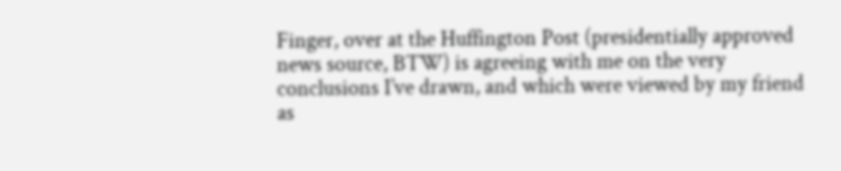Finger, over at the Huffington Post (presidentially approved news source, BTW) is agreeing with me on the very conclusions I’ve drawn, and which were viewed by my friend as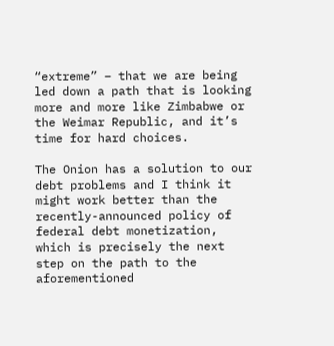“extreme” – that we are being led down a path that is looking more and more like Zimbabwe or the Weimar Republic, and it’s time for hard choices.

The Onion has a solution to our debt problems and I think it might work better than the recently-announced policy of federal debt monetization, which is precisely the next step on the path to the aforementioned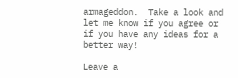armageddon.  Take a look and let me know if you agree or if you have any ideas for a better way!

Leave a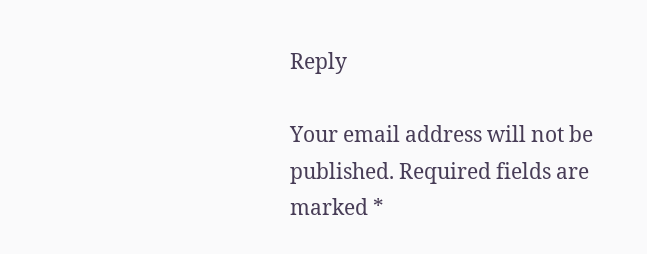Reply

Your email address will not be published. Required fields are marked *